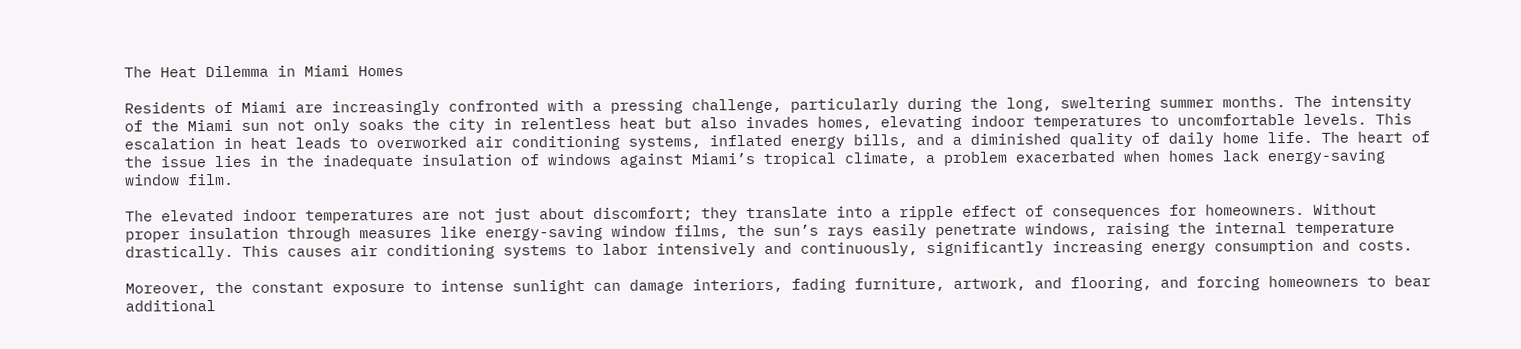The Heat Dilemma in Miami Homes

Residents of Miami are increasingly confronted with a pressing challenge, particularly during the long, sweltering summer months. The intensity of the Miami sun not only soaks the city in relentless heat but also invades homes, elevating indoor temperatures to uncomfortable levels. This escalation in heat leads to overworked air conditioning systems, inflated energy bills, and a diminished quality of daily home life. The heart of the issue lies in the inadequate insulation of windows against Miami’s tropical climate, a problem exacerbated when homes lack energy-saving window film.

The elevated indoor temperatures are not just about discomfort; they translate into a ripple effect of consequences for homeowners. Without proper insulation through measures like energy-saving window films, the sun’s rays easily penetrate windows, raising the internal temperature drastically. This causes air conditioning systems to labor intensively and continuously, significantly increasing energy consumption and costs.

Moreover, the constant exposure to intense sunlight can damage interiors, fading furniture, artwork, and flooring, and forcing homeowners to bear additional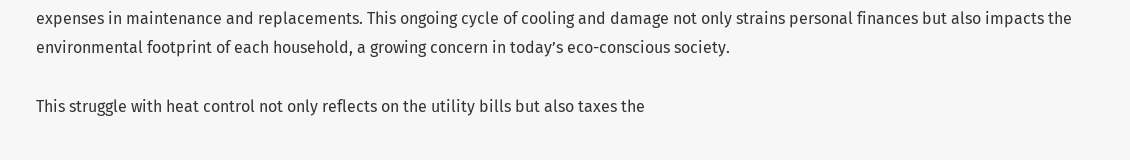expenses in maintenance and replacements. This ongoing cycle of cooling and damage not only strains personal finances but also impacts the environmental footprint of each household, a growing concern in today’s eco-conscious society.

This struggle with heat control not only reflects on the utility bills but also taxes the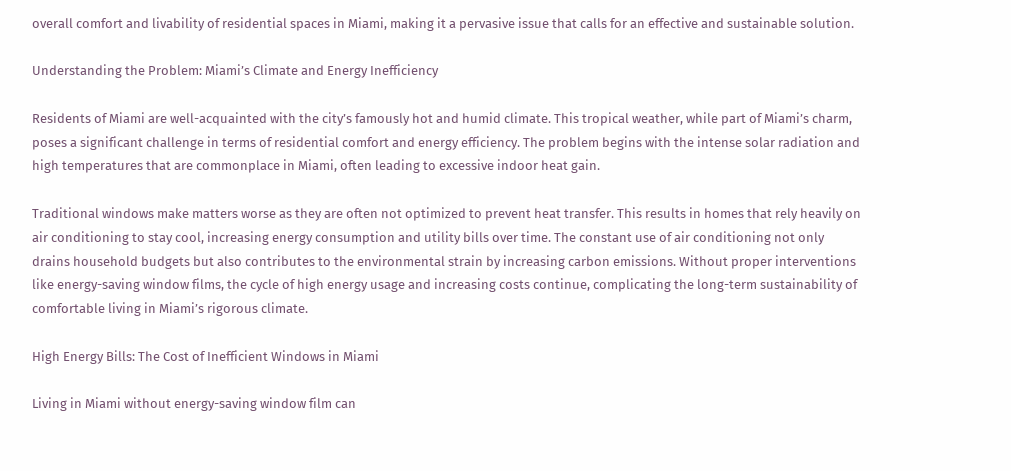overall comfort and livability of residential spaces in Miami, making it a pervasive issue that calls for an effective and sustainable solution.

Understanding the Problem: Miami’s Climate and Energy Inefficiency

Residents of Miami are well-acquainted with the city’s famously hot and humid climate. This tropical weather, while part of Miami’s charm, poses a significant challenge in terms of residential comfort and energy efficiency. The problem begins with the intense solar radiation and high temperatures that are commonplace in Miami, often leading to excessive indoor heat gain.

Traditional windows make matters worse as they are often not optimized to prevent heat transfer. This results in homes that rely heavily on air conditioning to stay cool, increasing energy consumption and utility bills over time. The constant use of air conditioning not only drains household budgets but also contributes to the environmental strain by increasing carbon emissions. Without proper interventions like energy-saving window films, the cycle of high energy usage and increasing costs continue, complicating the long-term sustainability of comfortable living in Miami’s rigorous climate.

High Energy Bills: The Cost of Inefficient Windows in Miami

Living in Miami without energy-saving window film can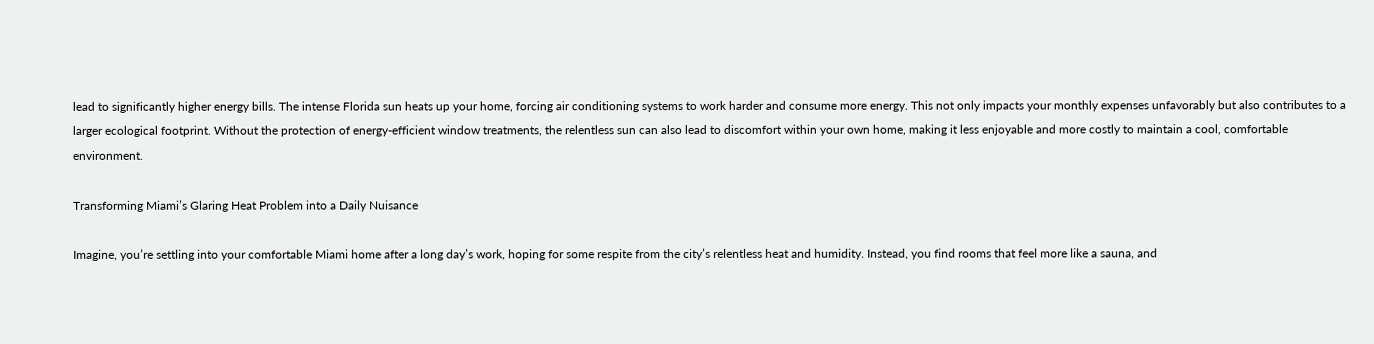lead to significantly higher energy bills. The intense Florida sun heats up your home, forcing air conditioning systems to work harder and consume more energy. This not only impacts your monthly expenses unfavorably but also contributes to a larger ecological footprint. Without the protection of energy-efficient window treatments, the relentless sun can also lead to discomfort within your own home, making it less enjoyable and more costly to maintain a cool, comfortable environment.

Transforming Miami’s Glaring Heat Problem into a Daily Nuisance

Imagine, you’re settling into your comfortable Miami home after a long day’s work, hoping for some respite from the city’s relentless heat and humidity. Instead, you find rooms that feel more like a sauna, and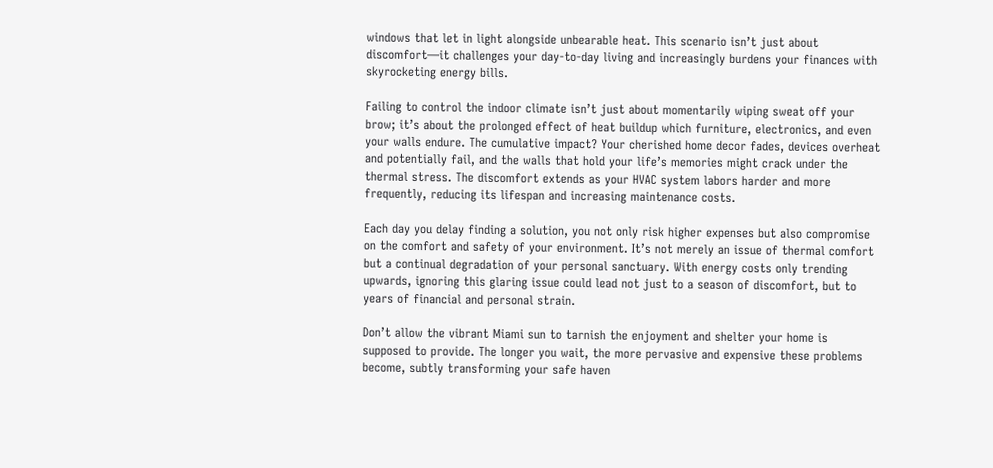windows that let in light alongside unbearable heat. This scenario isn’t just about discomfort—it challenges your day-to-day living and increasingly burdens your finances with skyrocketing energy bills.

Failing to control the indoor climate isn’t just about momentarily wiping sweat off your brow; it’s about the prolonged effect of heat buildup which furniture, electronics, and even your walls endure. The cumulative impact? Your cherished home decor fades, devices overheat and potentially fail, and the walls that hold your life’s memories might crack under the thermal stress. The discomfort extends as your HVAC system labors harder and more frequently, reducing its lifespan and increasing maintenance costs.

Each day you delay finding a solution, you not only risk higher expenses but also compromise on the comfort and safety of your environment. It’s not merely an issue of thermal comfort but a continual degradation of your personal sanctuary. With energy costs only trending upwards, ignoring this glaring issue could lead not just to a season of discomfort, but to years of financial and personal strain.

Don’t allow the vibrant Miami sun to tarnish the enjoyment and shelter your home is supposed to provide. The longer you wait, the more pervasive and expensive these problems become, subtly transforming your safe haven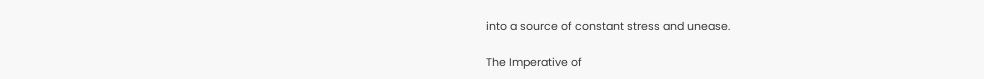into a source of constant stress and unease.

The Imperative of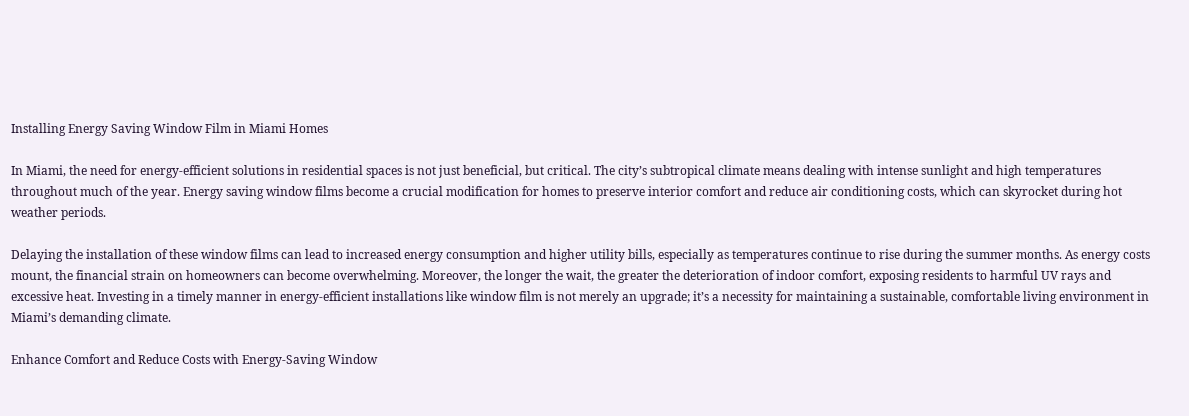Installing Energy Saving Window Film in Miami Homes

In Miami, the need for energy-efficient solutions in residential spaces is not just beneficial, but critical. The city’s subtropical climate means dealing with intense sunlight and high temperatures throughout much of the year. Energy saving window films become a crucial modification for homes to preserve interior comfort and reduce air conditioning costs, which can skyrocket during hot weather periods.

Delaying the installation of these window films can lead to increased energy consumption and higher utility bills, especially as temperatures continue to rise during the summer months. As energy costs mount, the financial strain on homeowners can become overwhelming. Moreover, the longer the wait, the greater the deterioration of indoor comfort, exposing residents to harmful UV rays and excessive heat. Investing in a timely manner in energy-efficient installations like window film is not merely an upgrade; it’s a necessity for maintaining a sustainable, comfortable living environment in Miami’s demanding climate.

Enhance Comfort and Reduce Costs with Energy-Saving Window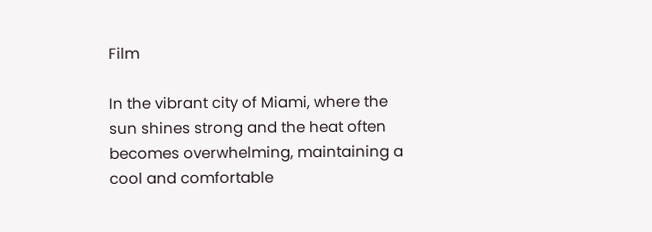Film

In the vibrant city of Miami, where the sun shines strong and the heat often becomes overwhelming, maintaining a cool and comfortable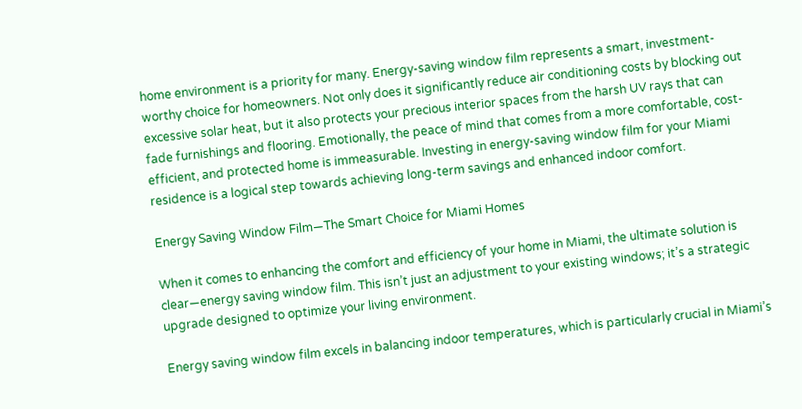home environment is a priority for many. Energy-saving window film represents a smart, investment-worthy choice for homeowners. Not only does it significantly reduce air conditioning costs by blocking out excessive solar heat, but it also protects your precious interior spaces from the harsh UV rays that can fade furnishings and flooring. Emotionally, the peace of mind that comes from a more comfortable, cost-efficient, and protected home is immeasurable. Investing in energy-saving window film for your Miami residence is a logical step towards achieving long-term savings and enhanced indoor comfort.

Energy Saving Window Film—The Smart Choice for Miami Homes

When it comes to enhancing the comfort and efficiency of your home in Miami, the ultimate solution is clear—energy saving window film. This isn’t just an adjustment to your existing windows; it’s a strategic upgrade designed to optimize your living environment.

Energy saving window film excels in balancing indoor temperatures, which is particularly crucial in Miami’s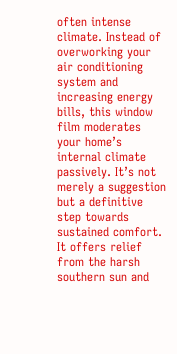often intense climate. Instead of overworking your air conditioning system and increasing energy bills, this window film moderates your home’s internal climate passively. It’s not merely a suggestion but a definitive step towards sustained comfort. It offers relief from the harsh southern sun and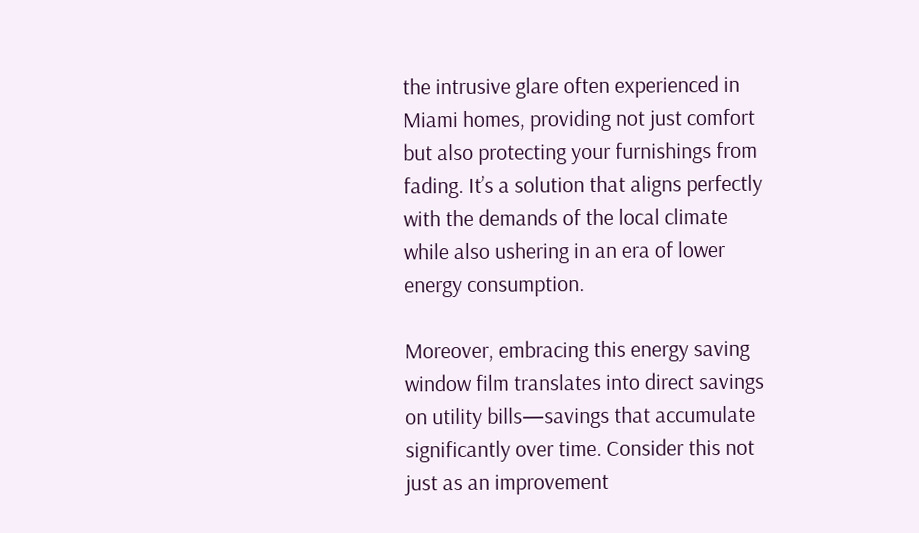the intrusive glare often experienced in Miami homes, providing not just comfort but also protecting your furnishings from fading. It’s a solution that aligns perfectly with the demands of the local climate while also ushering in an era of lower energy consumption.

Moreover, embracing this energy saving window film translates into direct savings on utility bills—savings that accumulate significantly over time. Consider this not just as an improvement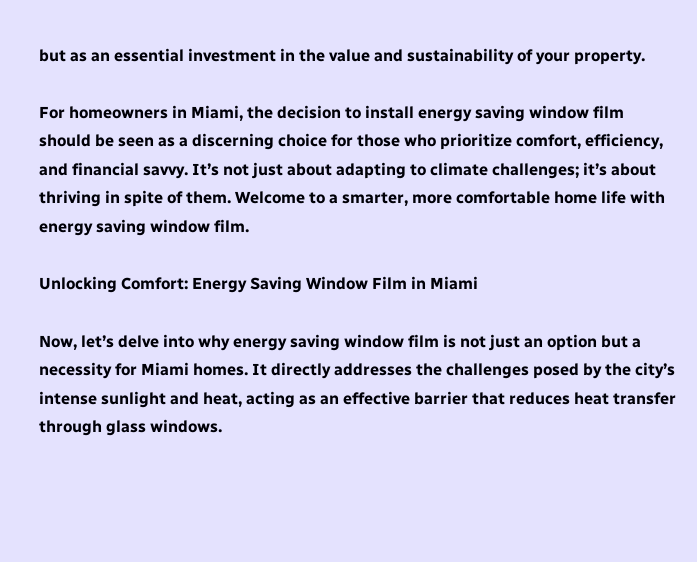but as an essential investment in the value and sustainability of your property.

For homeowners in Miami, the decision to install energy saving window film should be seen as a discerning choice for those who prioritize comfort, efficiency, and financial savvy. It’s not just about adapting to climate challenges; it’s about thriving in spite of them. Welcome to a smarter, more comfortable home life with energy saving window film.

Unlocking Comfort: Energy Saving Window Film in Miami

Now, let’s delve into why energy saving window film is not just an option but a necessity for Miami homes. It directly addresses the challenges posed by the city’s intense sunlight and heat, acting as an effective barrier that reduces heat transfer through glass windows.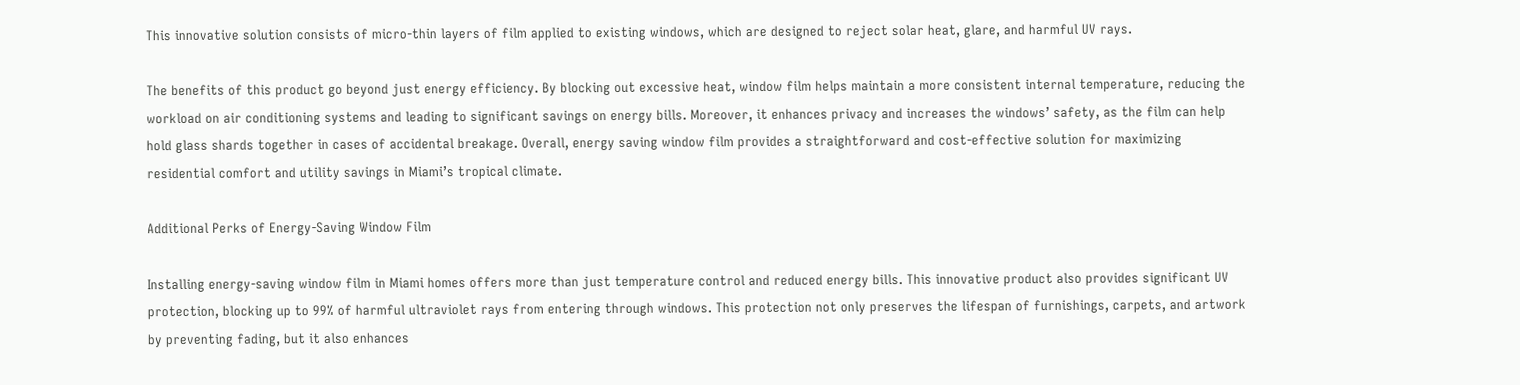This innovative solution consists of micro-thin layers of film applied to existing windows, which are designed to reject solar heat, glare, and harmful UV rays.

The benefits of this product go beyond just energy efficiency. By blocking out excessive heat, window film helps maintain a more consistent internal temperature, reducing the workload on air conditioning systems and leading to significant savings on energy bills. Moreover, it enhances privacy and increases the windows’ safety, as the film can help hold glass shards together in cases of accidental breakage. Overall, energy saving window film provides a straightforward and cost-effective solution for maximizing residential comfort and utility savings in Miami’s tropical climate.

Additional Perks of Energy-Saving Window Film

Installing energy-saving window film in Miami homes offers more than just temperature control and reduced energy bills. This innovative product also provides significant UV protection, blocking up to 99% of harmful ultraviolet rays from entering through windows. This protection not only preserves the lifespan of furnishings, carpets, and artwork by preventing fading, but it also enhances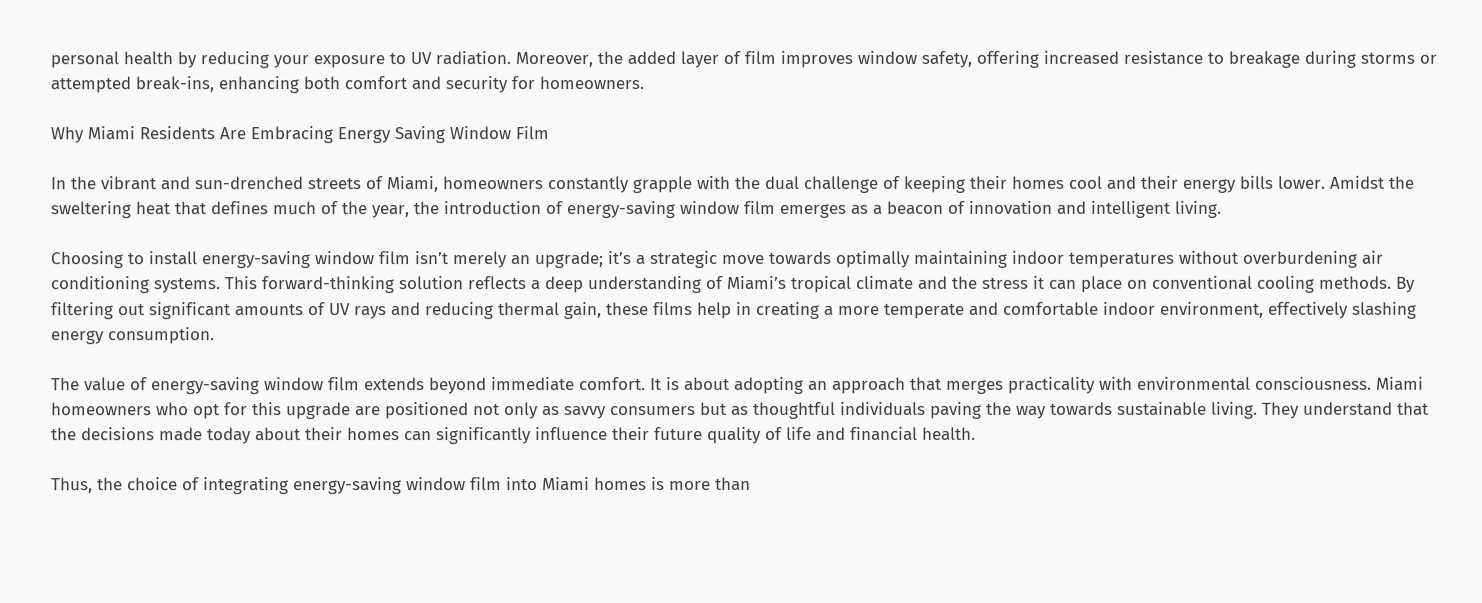personal health by reducing your exposure to UV radiation. Moreover, the added layer of film improves window safety, offering increased resistance to breakage during storms or attempted break-ins, enhancing both comfort and security for homeowners.

Why Miami Residents Are Embracing Energy Saving Window Film

In the vibrant and sun-drenched streets of Miami, homeowners constantly grapple with the dual challenge of keeping their homes cool and their energy bills lower. Amidst the sweltering heat that defines much of the year, the introduction of energy-saving window film emerges as a beacon of innovation and intelligent living.

Choosing to install energy-saving window film isn’t merely an upgrade; it’s a strategic move towards optimally maintaining indoor temperatures without overburdening air conditioning systems. This forward-thinking solution reflects a deep understanding of Miami’s tropical climate and the stress it can place on conventional cooling methods. By filtering out significant amounts of UV rays and reducing thermal gain, these films help in creating a more temperate and comfortable indoor environment, effectively slashing energy consumption.

The value of energy-saving window film extends beyond immediate comfort. It is about adopting an approach that merges practicality with environmental consciousness. Miami homeowners who opt for this upgrade are positioned not only as savvy consumers but as thoughtful individuals paving the way towards sustainable living. They understand that the decisions made today about their homes can significantly influence their future quality of life and financial health.

Thus, the choice of integrating energy-saving window film into Miami homes is more than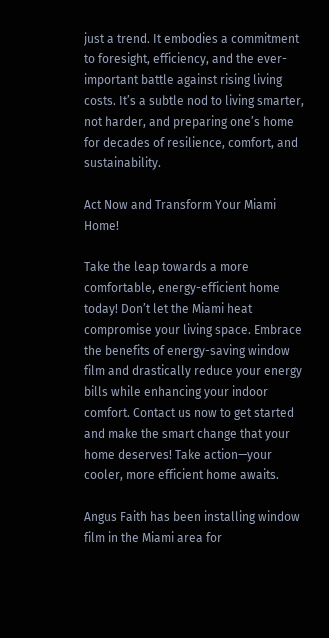just a trend. It embodies a commitment to foresight, efficiency, and the ever-important battle against rising living costs. It’s a subtle nod to living smarter, not harder, and preparing one’s home for decades of resilience, comfort, and sustainability.

Act Now and Transform Your Miami Home!

Take the leap towards a more comfortable, energy-efficient home today! Don’t let the Miami heat compromise your living space. Embrace the benefits of energy-saving window film and drastically reduce your energy bills while enhancing your indoor comfort. Contact us now to get started and make the smart change that your home deserves! Take action—your cooler, more efficient home awaits.

Angus Faith has been installing window film in the Miami area for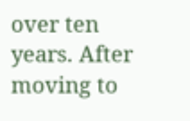over ten years. After moving to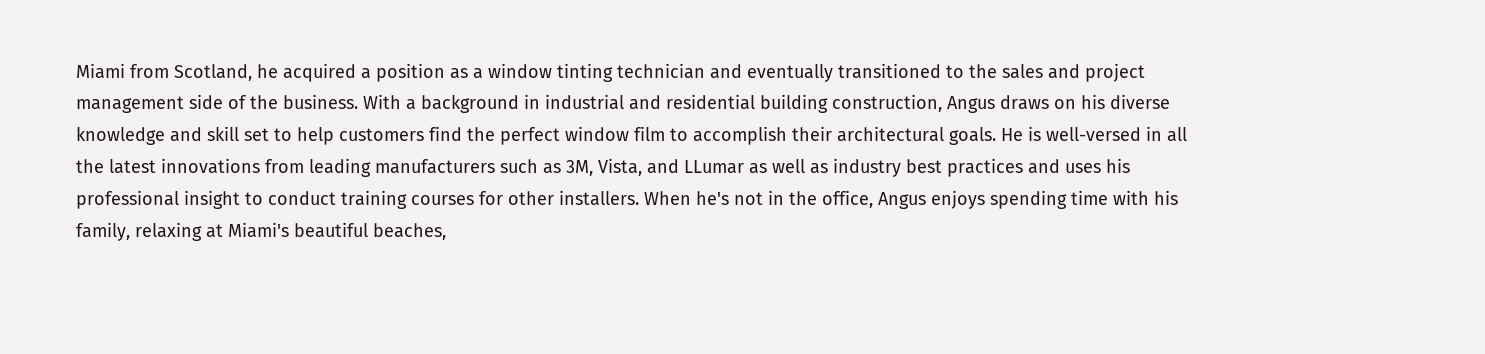Miami from Scotland, he acquired a position as a window tinting technician and eventually transitioned to the sales and project management side of the business. With a background in industrial and residential building construction, Angus draws on his diverse knowledge and skill set to help customers find the perfect window film to accomplish their architectural goals. He is well-versed in all the latest innovations from leading manufacturers such as 3M, Vista, and LLumar as well as industry best practices and uses his professional insight to conduct training courses for other installers. When he's not in the office, Angus enjoys spending time with his family, relaxing at Miami's beautiful beaches,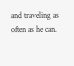and traveling as often as he can.